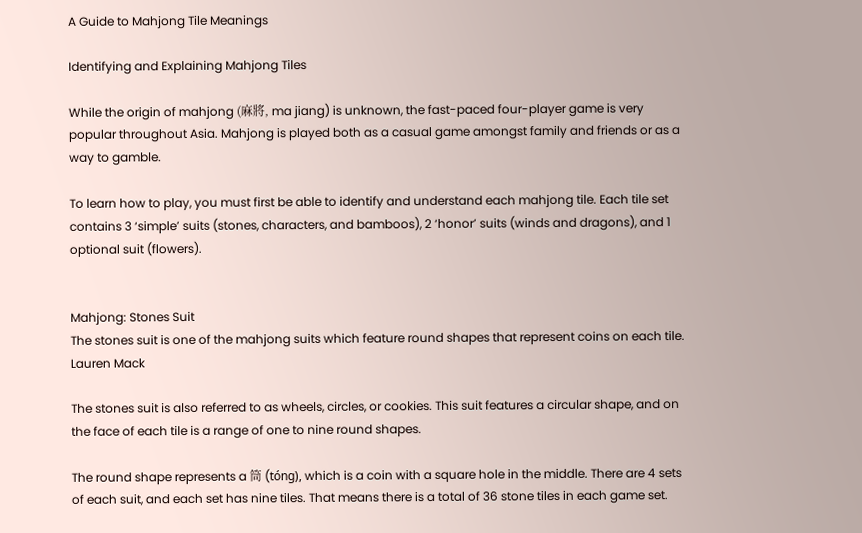A Guide to Mahjong Tile Meanings

Identifying and Explaining Mahjong Tiles

While the origin of mahjong (麻將, ma jiang) is unknown, the fast-paced four-player game is very popular throughout Asia. Mahjong is played both as a casual game amongst family and friends or as a way to gamble.

To learn how to play, you must first be able to identify and understand each mahjong tile. Each tile set contains 3 ‘simple’ suits (stones, characters, and bamboos), 2 ‘honor’ suits (winds and dragons), and 1 optional suit (flowers).


Mahjong: Stones Suit
The stones suit is one of the mahjong suits which feature round shapes that represent coins on each tile. Lauren Mack

The stones suit is also referred to as wheels, circles, or cookies. This suit features a circular shape, and on the face of each tile is a range of one to nine round shapes.

The round shape represents a 筒 (tóng), which is a coin with a square hole in the middle. There are 4 sets of each suit, and each set has nine tiles. That means there is a total of 36 stone tiles in each game set.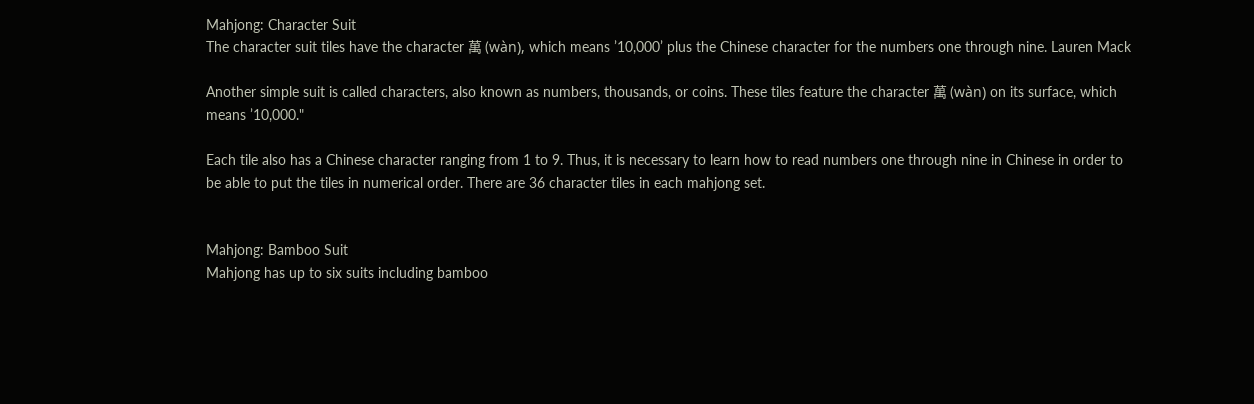Mahjong: Character Suit
The character suit tiles have the character 萬 (wàn), which means ’10,000’ plus the Chinese character for the numbers one through nine. Lauren Mack

Another simple suit is called characters, also known as numbers, thousands, or coins. These tiles feature the character 萬 (wàn) on its surface, which means ’10,000."

Each tile also has a Chinese character ranging from 1 to 9. Thus, it is necessary to learn how to read numbers one through nine in Chinese in order to be able to put the tiles in numerical order. There are 36 character tiles in each mahjong set.


Mahjong: Bamboo Suit
Mahjong has up to six suits including bamboo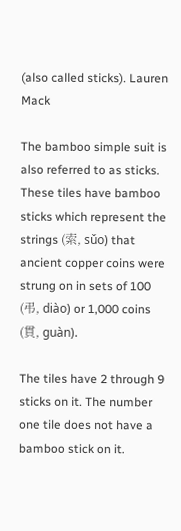(also called sticks). Lauren Mack

The bamboo simple suit is also referred to as sticks. These tiles have bamboo sticks which represent the strings (索, sǔo) that ancient copper coins were strung on in sets of 100 (弔, diào) or 1,000 coins (貫, guàn).

The tiles have 2 through 9 sticks on it. The number one tile does not have a bamboo stick on it.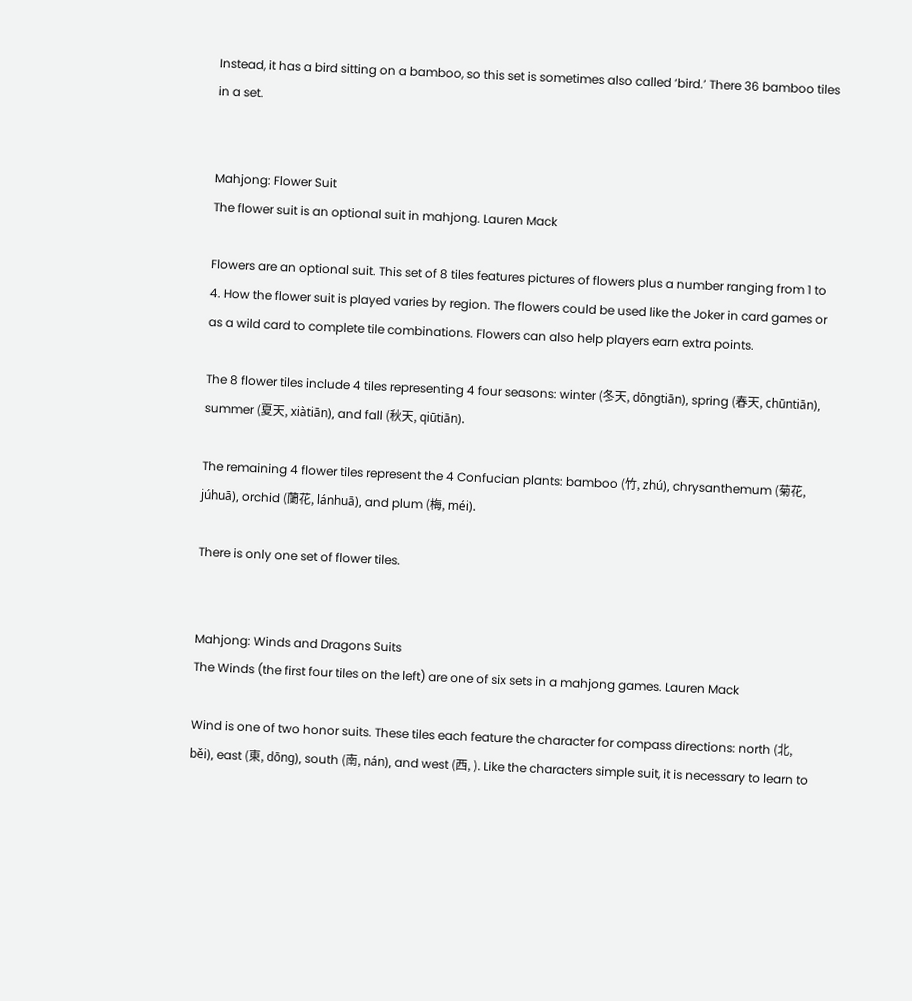Instead, it has a bird sitting on a bamboo, so this set is sometimes also called ‘bird.’ There 36 bamboo tiles in a set.


Mahjong: Flower Suit
The flower suit is an optional suit in mahjong. Lauren Mack

Flowers are an optional suit. This set of 8 tiles features pictures of flowers plus a number ranging from 1 to 4. How the flower suit is played varies by region. The flowers could be used like the Joker in card games or as a wild card to complete tile combinations. Flowers can also help players earn extra points.

The 8 flower tiles include 4 tiles representing 4 four seasons: winter (冬天, dōngtiān), spring (春天, chūntiān), summer (夏天, xiàtiān), and fall (秋天, qiūtiān).

The remaining 4 flower tiles represent the 4 Confucian plants: bamboo (竹, zhú), chrysanthemum (菊花, júhuā), orchid (蘭花, lánhuā), and plum (梅, méi).

There is only one set of flower tiles.


Mahjong: Winds and Dragons Suits
The Winds (the first four tiles on the left) are one of six sets in a mahjong games. Lauren Mack

Wind is one of two honor suits. These tiles each feature the character for compass directions: north (北, běi), east (東, dōng), south (南, nán), and west (西, ). Like the characters simple suit, it is necessary to learn to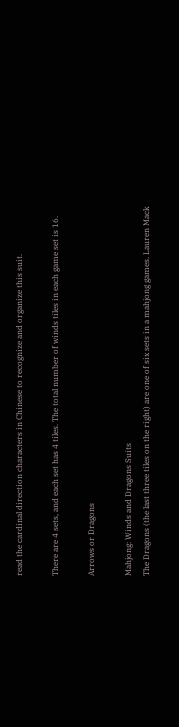read the cardinal direction characters in Chinese to recognize and organize this suit.

There are 4 sets, and each set has 4 tiles. The total number of winds tiles in each game set is 16.

Arrows or Dragons

Mahjong: Winds and Dragons Suits
The Dragons (the last three tiles on the right) are one of six sets in a mahjong games. Lauren Mack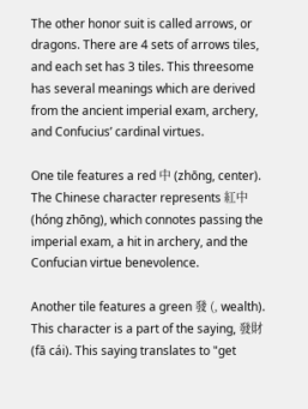The other honor suit is called arrows, or dragons. There are 4 sets of arrows tiles, and each set has 3 tiles. This threesome has several meanings which are derived from the ancient imperial exam, archery, and Confucius’ cardinal virtues.

One tile features a red 中 (zhōng, center). The Chinese character represents 紅中 (hóng zhōng), which connotes passing the imperial exam, a hit in archery, and the Confucian virtue benevolence.

Another tile features a green 發 (, wealth). This character is a part of the saying, 發財 (fā cái). This saying translates to "get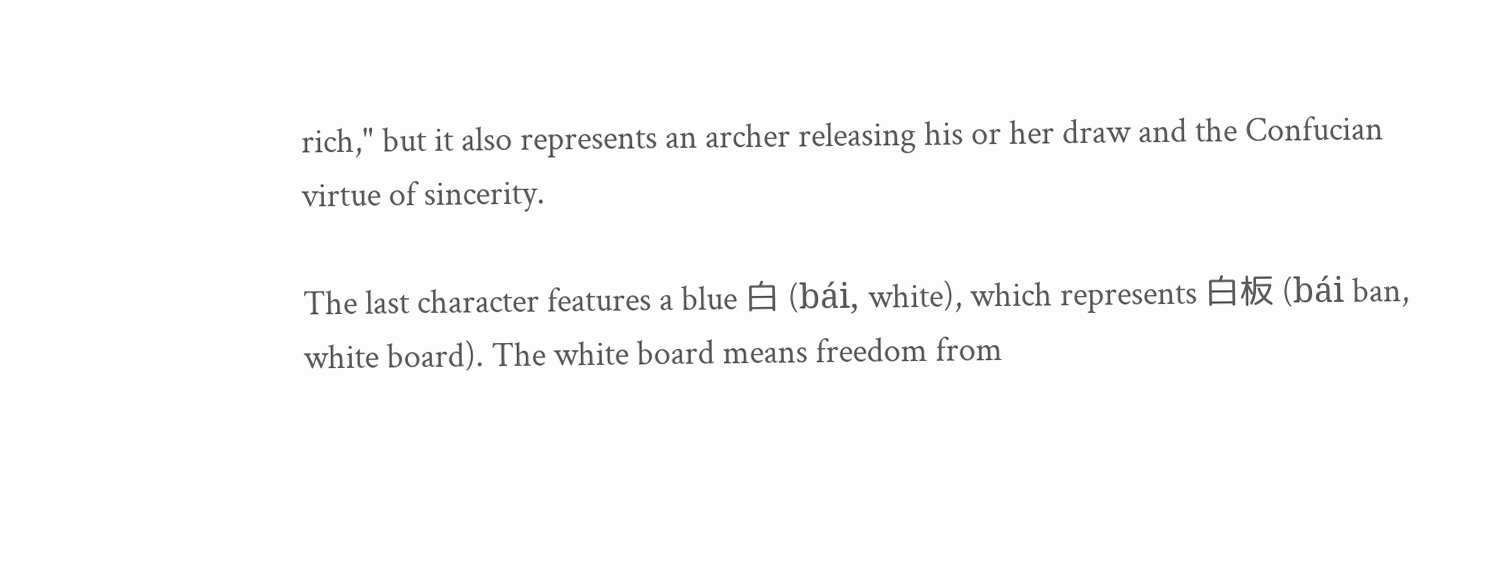rich," but it also represents an archer releasing his or her draw and the Confucian virtue of sincerity.

The last character features a blue 白 (bái, white), which represents 白板 (bái ban, white board). The white board means freedom from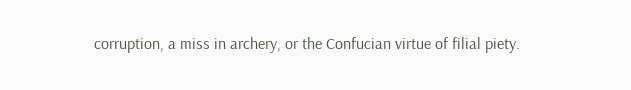corruption, a miss in archery, or the Confucian virtue of filial piety.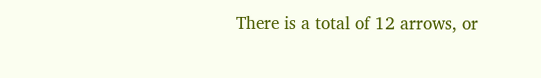There is a total of 12 arrows, or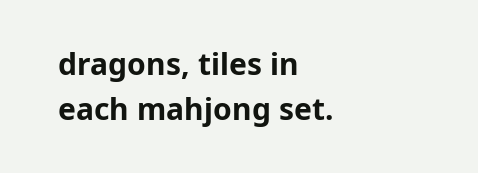dragons, tiles in each mahjong set.